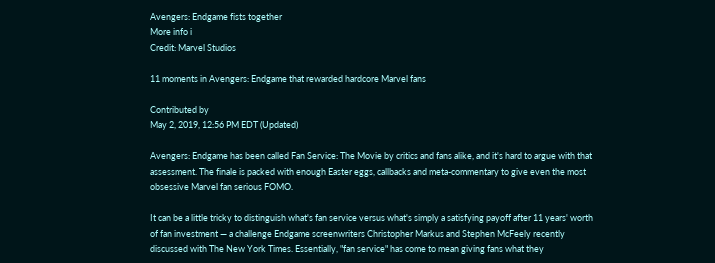Avengers: Endgame fists together
More info i
Credit: Marvel Studios

11 moments in Avengers: Endgame that rewarded hardcore Marvel fans

Contributed by
May 2, 2019, 12:56 PM EDT (Updated)

Avengers: Endgame has been called Fan Service: The Movie by critics and fans alike, and it's hard to argue with that assessment. The finale is packed with enough Easter eggs, callbacks and meta-commentary to give even the most obsessive Marvel fan serious FOMO.

It can be a little tricky to distinguish what's fan service versus what's simply a satisfying payoff after 11 years' worth of fan investment — a challenge Endgame screenwriters Christopher Markus and Stephen McFeely recently discussed with The New York Times. Essentially, "fan service" has come to mean giving fans what they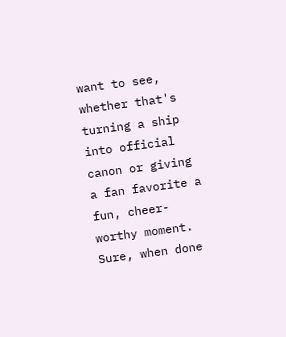want to see, whether that's turning a ship into official canon or giving a fan favorite a fun, cheer-worthy moment. Sure, when done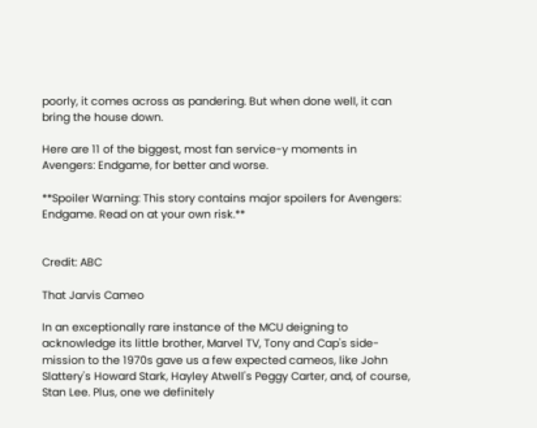poorly, it comes across as pandering. But when done well, it can bring the house down.

Here are 11 of the biggest, most fan service-y moments in Avengers: Endgame, for better and worse.

**Spoiler Warning: This story contains major spoilers for Avengers: Endgame. Read on at your own risk.**


Credit: ABC

That Jarvis Cameo

In an exceptionally rare instance of the MCU deigning to acknowledge its little brother, Marvel TV, Tony and Cap's side-mission to the 1970s gave us a few expected cameos, like John Slattery's Howard Stark, Hayley Atwell's Peggy Carter, and, of course, Stan Lee. Plus, one we definitely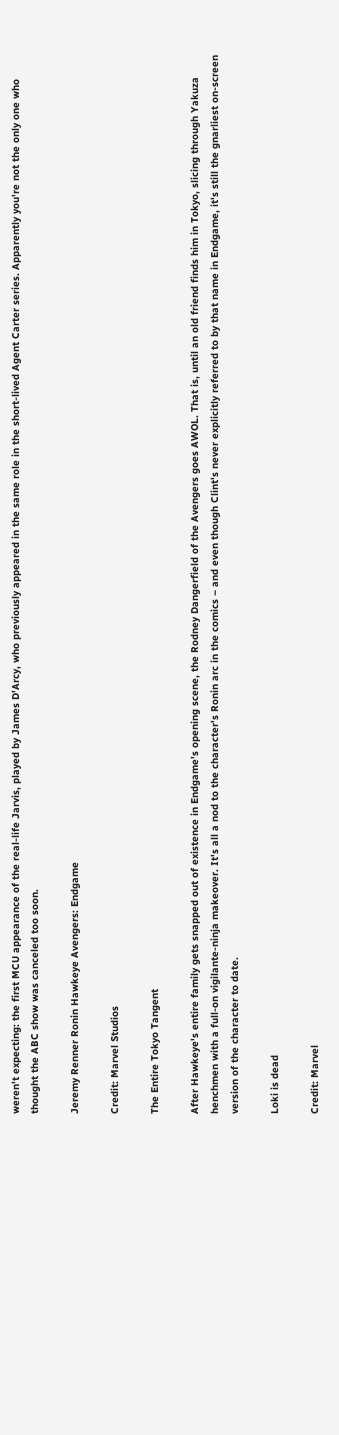weren't expecting: the first MCU appearance of the real-life Jarvis, played by James D'Arcy, who previously appeared in the same role in the short-lived Agent Carter series. Apparently you're not the only one who thought the ABC show was canceled too soon.

Jeremy Renner Ronin Hawkeye Avengers: Endgame

Credit: Marvel Studios

The Entire Tokyo Tangent

After Hawkeye's entire family gets snapped out of existence in Endgame's opening scene, the Rodney Dangerfield of the Avengers goes AWOL. That is, until an old friend finds him in Tokyo, slicing through Yakuza henchmen with a full-on vigilante-ninja makeover. It's all a nod to the character's Ronin arc in the comics – and even though Clint's never explicitly referred to by that name in Endgame, it's still the gnarliest on-screen version of the character to date.

Loki is dead

Credit: Marvel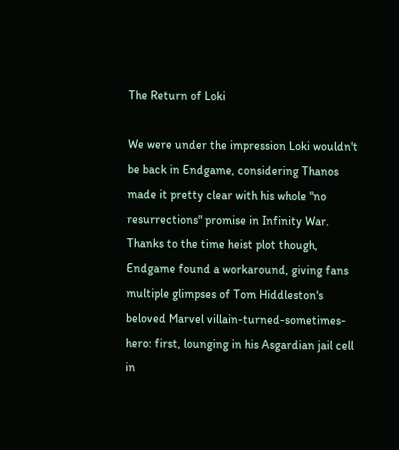The Return of Loki

We were under the impression Loki wouldn't be back in Endgame, considering Thanos made it pretty clear with his whole "no resurrections" promise in Infinity War. Thanks to the time heist plot though, Endgame found a workaround, giving fans multiple glimpses of Tom Hiddleston's beloved Marvel villain-turned-sometimes-hero: first, lounging in his Asgardian jail cell in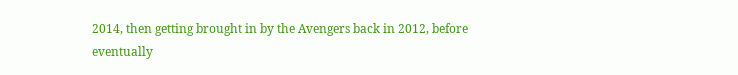2014, then getting brought in by the Avengers back in 2012, before eventually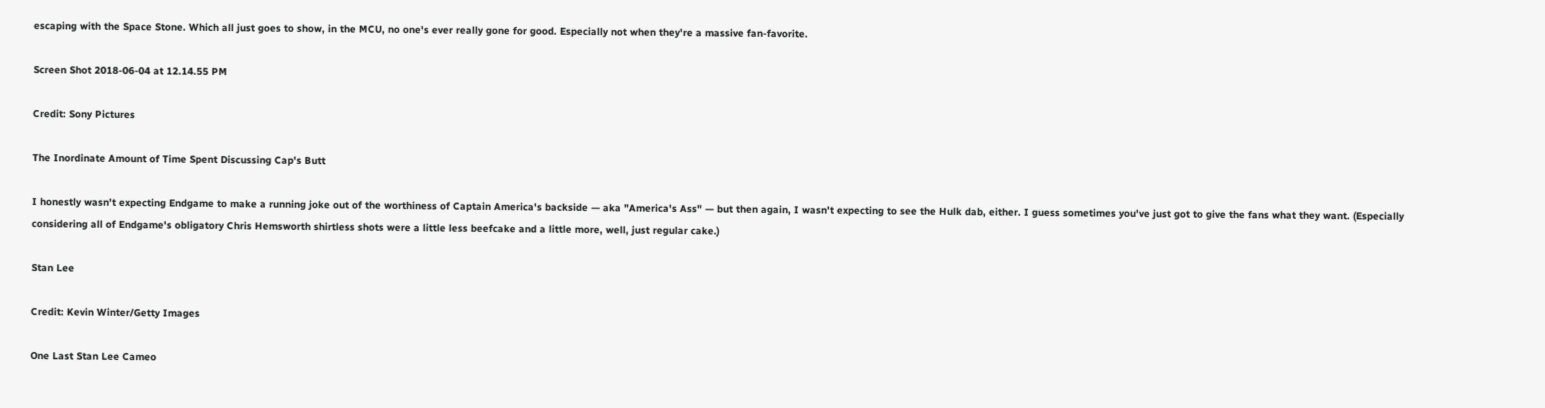escaping with the Space Stone. Which all just goes to show, in the MCU, no one's ever really gone for good. Especially not when they're a massive fan-favorite.

Screen Shot 2018-06-04 at 12.14.55 PM

Credit: Sony Pictures

The Inordinate Amount of Time Spent Discussing Cap's Butt

I honestly wasn't expecting Endgame to make a running joke out of the worthiness of Captain America's backside — aka "America's Ass" — but then again, I wasn't expecting to see the Hulk dab, either. I guess sometimes you've just got to give the fans what they want. (Especially considering all of Endgame's obligatory Chris Hemsworth shirtless shots were a little less beefcake and a little more, well, just regular cake.)

Stan Lee

Credit: Kevin Winter/Getty Images

One Last Stan Lee Cameo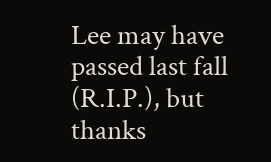Lee may have passed last fall (R.I.P.), but thanks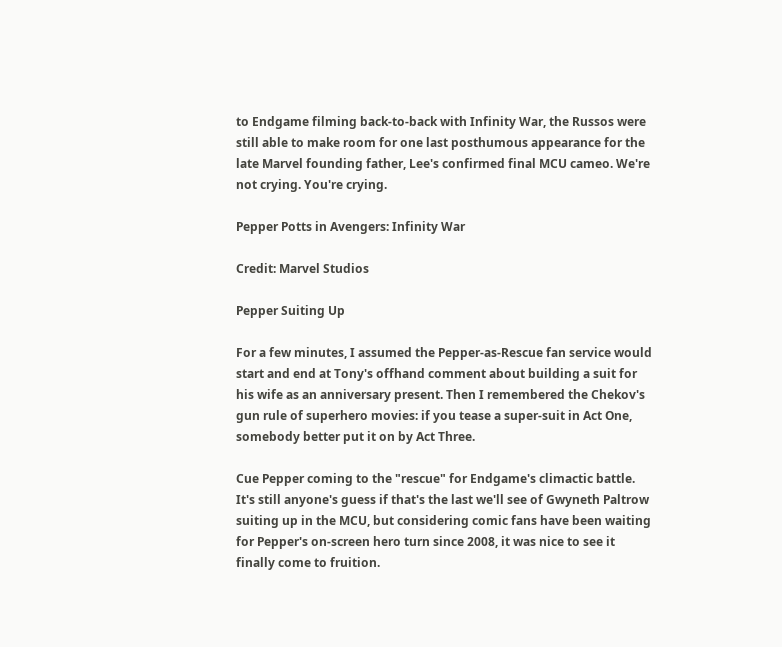to Endgame filming back-to-back with Infinity War, the Russos were still able to make room for one last posthumous appearance for the late Marvel founding father, Lee's confirmed final MCU cameo. We're not crying. You're crying.

Pepper Potts in Avengers: Infinity War

Credit: Marvel Studios

Pepper Suiting Up

For a few minutes, I assumed the Pepper-as-Rescue fan service would start and end at Tony's offhand comment about building a suit for his wife as an anniversary present. Then I remembered the Chekov's gun rule of superhero movies: if you tease a super-suit in Act One, somebody better put it on by Act Three.

Cue Pepper coming to the "rescue" for Endgame's climactic battle. It's still anyone's guess if that's the last we'll see of Gwyneth Paltrow suiting up in the MCU, but considering comic fans have been waiting for Pepper's on-screen hero turn since 2008, it was nice to see it finally come to fruition.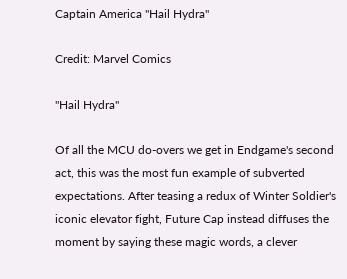Captain America "Hail Hydra"

Credit: Marvel Comics

"Hail Hydra"

Of all the MCU do-overs we get in Endgame's second act, this was the most fun example of subverted expectations. After teasing a redux of Winter Soldier's iconic elevator fight, Future Cap instead diffuses the moment by saying these magic words, a clever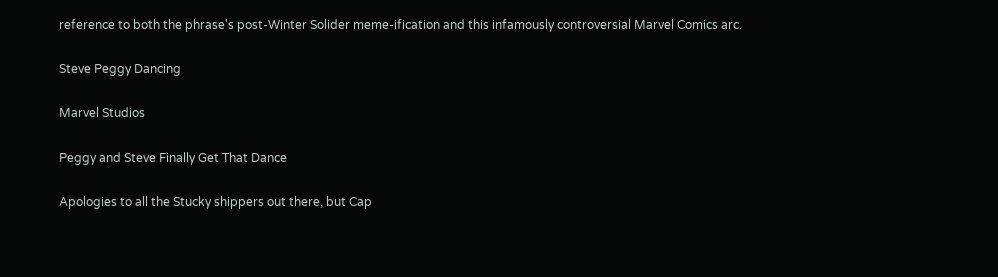reference to both the phrase's post-Winter Solider meme-ification and this infamously controversial Marvel Comics arc.

Steve Peggy Dancing

Marvel Studios

Peggy and Steve Finally Get That Dance

Apologies to all the Stucky shippers out there, but Cap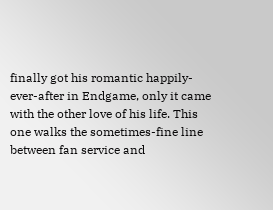finally got his romantic happily-ever-after in Endgame, only it came with the other love of his life. This one walks the sometimes-fine line between fan service and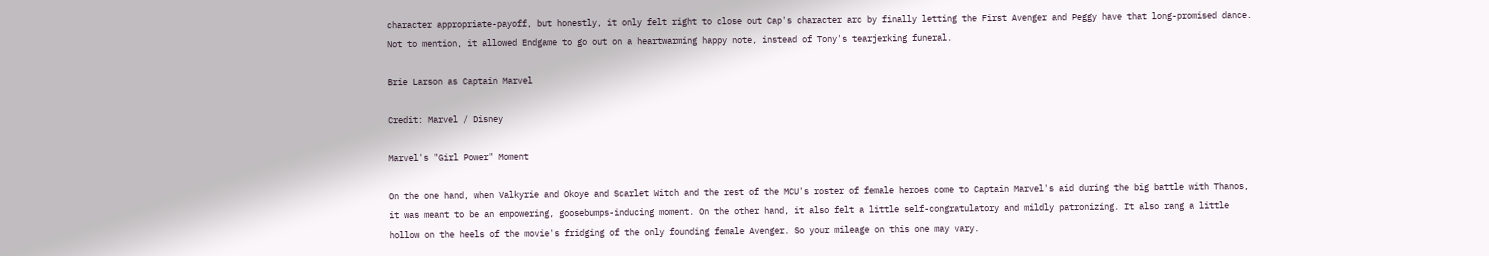character appropriate-payoff, but honestly, it only felt right to close out Cap's character arc by finally letting the First Avenger and Peggy have that long-promised dance. Not to mention, it allowed Endgame to go out on a heartwarming happy note, instead of Tony's tearjerking funeral.

Brie Larson as Captain Marvel

Credit: Marvel / Disney

Marvel's "Girl Power" Moment

On the one hand, when Valkyrie and Okoye and Scarlet Witch and the rest of the MCU's roster of female heroes come to Captain Marvel's aid during the big battle with Thanos, it was meant to be an empowering, goosebumps-inducing moment. On the other hand, it also felt a little self-congratulatory and mildly patronizing. It also rang a little hollow on the heels of the movie's fridging of the only founding female Avenger. So your mileage on this one may vary.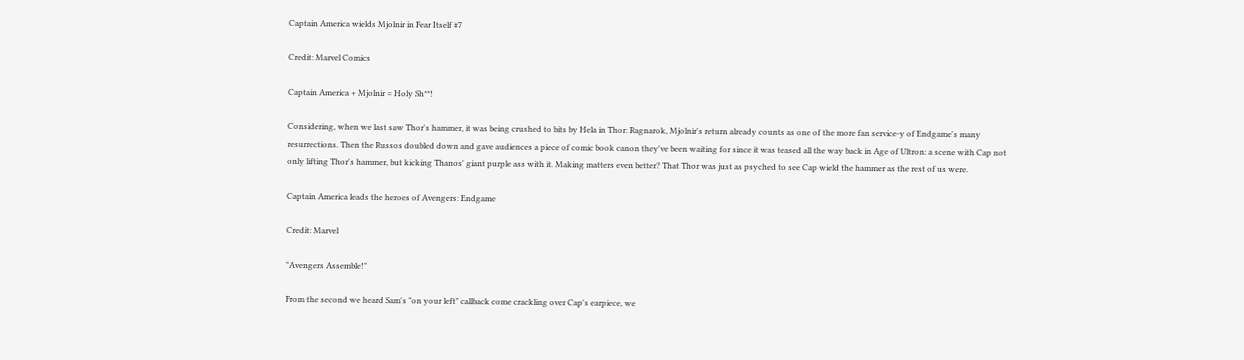Captain America wields Mjolnir in Fear Itself #7

Credit: Marvel Comics

Captain America + Mjolnir = Holy Sh**!

Considering, when we last saw Thor's hammer, it was being crushed to bits by Hela in Thor: Ragnarok, Mjolnir's return already counts as one of the more fan service-y of Endgame's many resurrections. Then the Russos doubled down and gave audiences a piece of comic book canon they've been waiting for since it was teased all the way back in Age of Ultron: a scene with Cap not only lifting Thor's hammer, but kicking Thanos' giant purple ass with it. Making matters even better? That Thor was just as psyched to see Cap wield the hammer as the rest of us were.

Captain America leads the heroes of Avengers: Endgame

Credit: Marvel

"Avengers Assemble!"

From the second we heard Sam's "on your left" callback come crackling over Cap's earpiece, we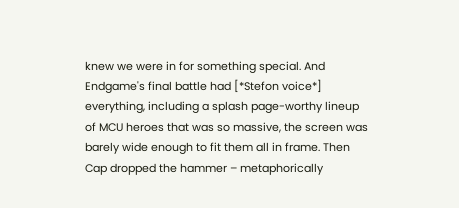knew we were in for something special. And Endgame's final battle had [*Stefon voice*] everything, including a splash page-worthy lineup of MCU heroes that was so massive, the screen was barely wide enough to fit them all in frame. Then Cap dropped the hammer – metaphorically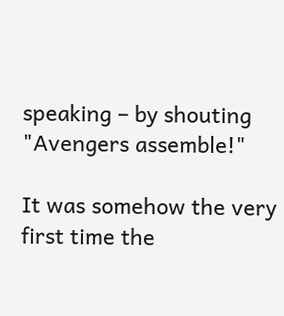speaking – by shouting "Avengers assemble!"

It was somehow the very first time the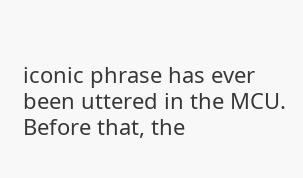iconic phrase has ever been uttered in the MCU. Before that, the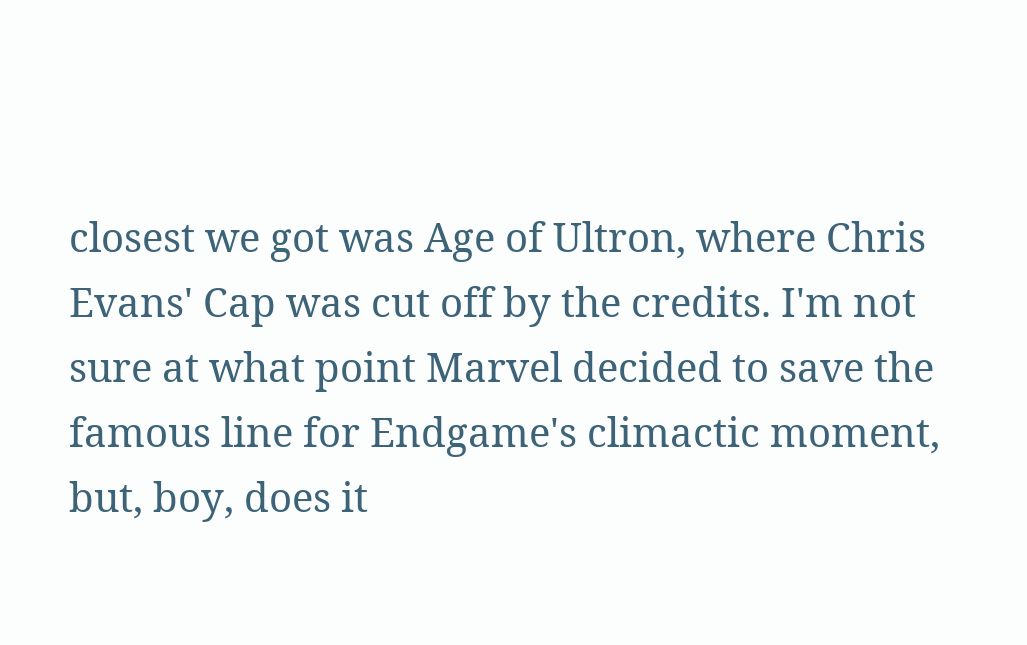closest we got was Age of Ultron, where Chris Evans' Cap was cut off by the credits. I'm not sure at what point Marvel decided to save the famous line for Endgame's climactic moment, but, boy, does it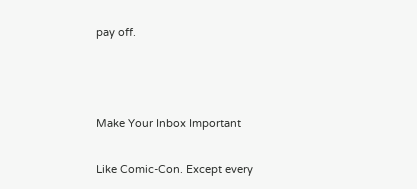pay off.



Make Your Inbox Important

Like Comic-Con. Except every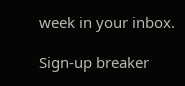week in your inbox.

Sign-up breaker